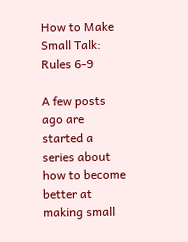How to Make Small Talk: Rules 6-9

A few posts ago are started a series about how to become better at making small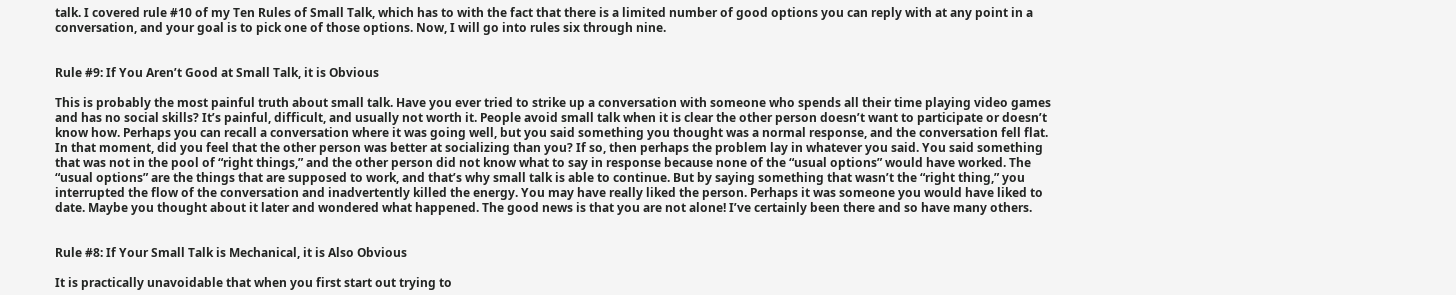talk. I covered rule #10 of my Ten Rules of Small Talk, which has to with the fact that there is a limited number of good options you can reply with at any point in a conversation, and your goal is to pick one of those options. Now, I will go into rules six through nine.


Rule #9: If You Aren’t Good at Small Talk, it is Obvious

This is probably the most painful truth about small talk. Have you ever tried to strike up a conversation with someone who spends all their time playing video games and has no social skills? It’s painful, difficult, and usually not worth it. People avoid small talk when it is clear the other person doesn’t want to participate or doesn’t know how. Perhaps you can recall a conversation where it was going well, but you said something you thought was a normal response, and the conversation fell flat. In that moment, did you feel that the other person was better at socializing than you? If so, then perhaps the problem lay in whatever you said. You said something that was not in the pool of “right things,” and the other person did not know what to say in response because none of the “usual options” would have worked. The “usual options” are the things that are supposed to work, and that’s why small talk is able to continue. But by saying something that wasn’t the “right thing,” you interrupted the flow of the conversation and inadvertently killed the energy. You may have really liked the person. Perhaps it was someone you would have liked to date. Maybe you thought about it later and wondered what happened. The good news is that you are not alone! I’ve certainly been there and so have many others.


Rule #8: If Your Small Talk is Mechanical, it is Also Obvious

It is practically unavoidable that when you first start out trying to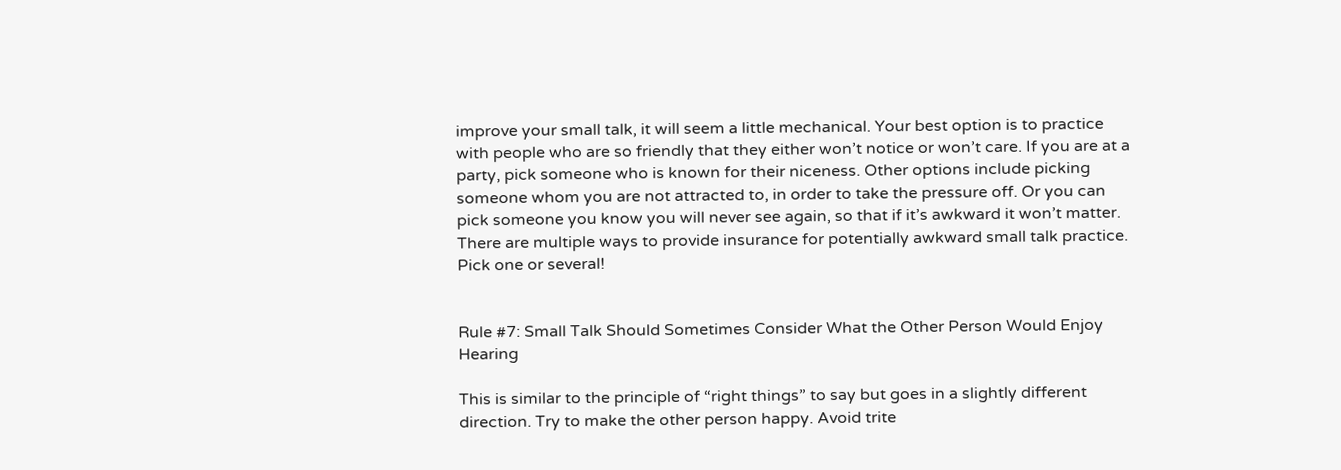improve your small talk, it will seem a little mechanical. Your best option is to practice with people who are so friendly that they either won’t notice or won’t care. If you are at a party, pick someone who is known for their niceness. Other options include picking someone whom you are not attracted to, in order to take the pressure off. Or you can pick someone you know you will never see again, so that if it’s awkward it won’t matter. There are multiple ways to provide insurance for potentially awkward small talk practice. Pick one or several!


Rule #7: Small Talk Should Sometimes Consider What the Other Person Would Enjoy Hearing

This is similar to the principle of “right things” to say but goes in a slightly different direction. Try to make the other person happy. Avoid trite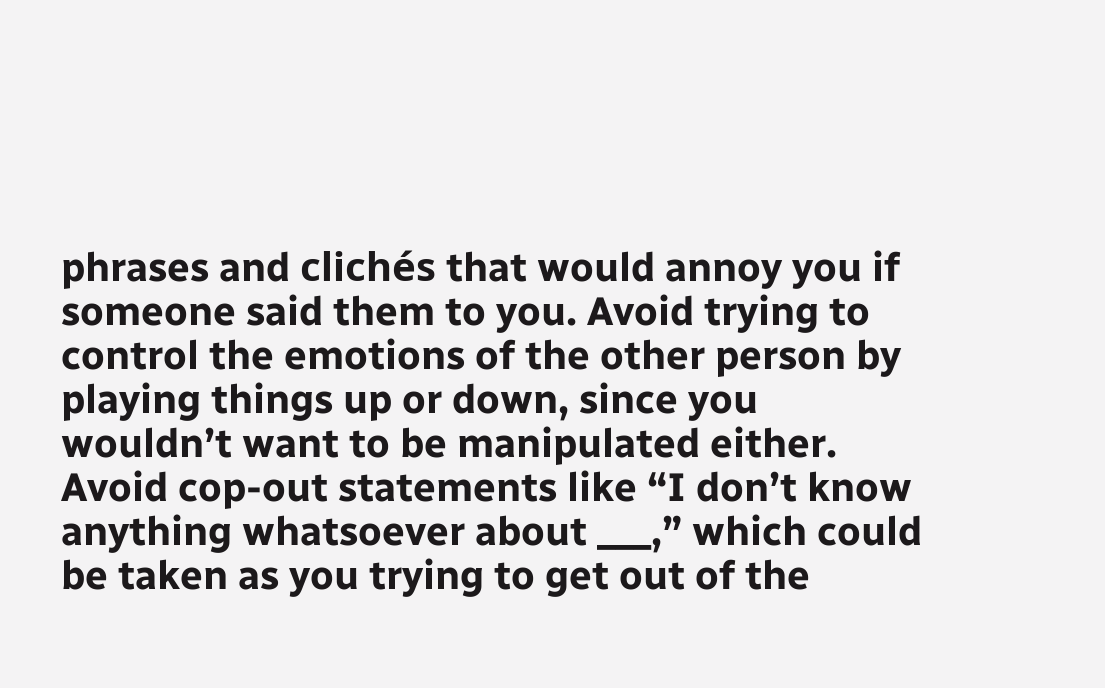phrases and clichés that would annoy you if someone said them to you. Avoid trying to control the emotions of the other person by playing things up or down, since you wouldn’t want to be manipulated either. Avoid cop-out statements like “I don’t know anything whatsoever about ___,” which could be taken as you trying to get out of the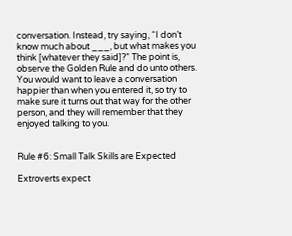conversation. Instead, try saying, “I don’t know much about ___, but what makes you think [whatever they said]?” The point is, observe the Golden Rule and do unto others. You would want to leave a conversation happier than when you entered it, so try to make sure it turns out that way for the other person, and they will remember that they enjoyed talking to you.


Rule #6: Small Talk Skills are Expected

Extroverts expect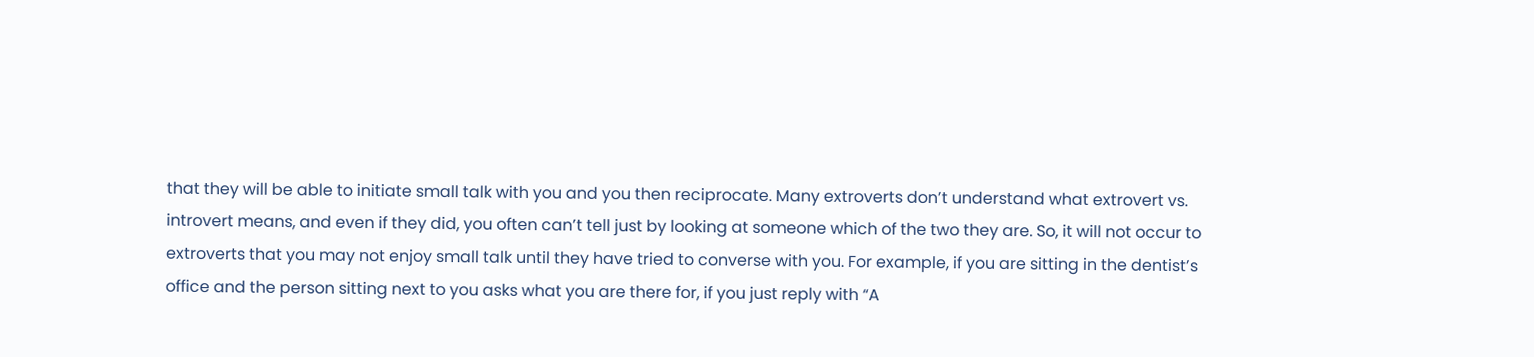that they will be able to initiate small talk with you and you then reciprocate. Many extroverts don’t understand what extrovert vs. introvert means, and even if they did, you often can’t tell just by looking at someone which of the two they are. So, it will not occur to extroverts that you may not enjoy small talk until they have tried to converse with you. For example, if you are sitting in the dentist’s office and the person sitting next to you asks what you are there for, if you just reply with “A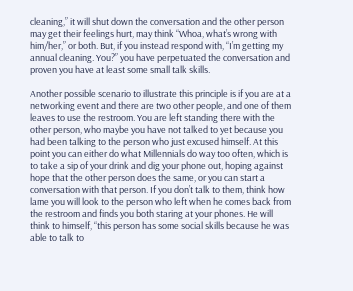cleaning,” it will shut down the conversation and the other person may get their feelings hurt, may think “Whoa, what’s wrong with him/her,” or both. But, if you instead respond with, “I’m getting my annual cleaning. You?” you have perpetuated the conversation and proven you have at least some small talk skills.

Another possible scenario to illustrate this principle is if you are at a networking event and there are two other people, and one of them leaves to use the restroom. You are left standing there with the other person, who maybe you have not talked to yet because you had been talking to the person who just excused himself. At this point you can either do what Millennials do way too often, which is to take a sip of your drink and dig your phone out, hoping against hope that the other person does the same, or you can start a conversation with that person. If you don’t talk to them, think how lame you will look to the person who left when he comes back from the restroom and finds you both staring at your phones. He will think to himself, “this person has some social skills because he was able to talk to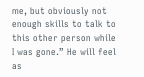me, but obviously not enough skills to talk to this other person while I was gone.” He will feel as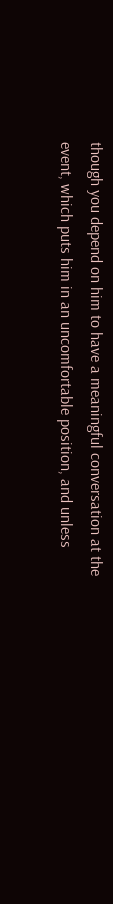though you depend on him to have a meaningful conversation at the event, which puts him in an uncomfortable position, and unless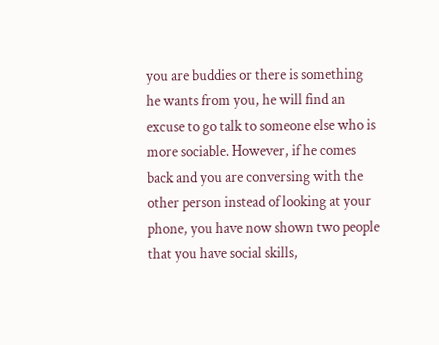you are buddies or there is something he wants from you, he will find an excuse to go talk to someone else who is more sociable. However, if he comes back and you are conversing with the other person instead of looking at your phone, you have now shown two people that you have social skills,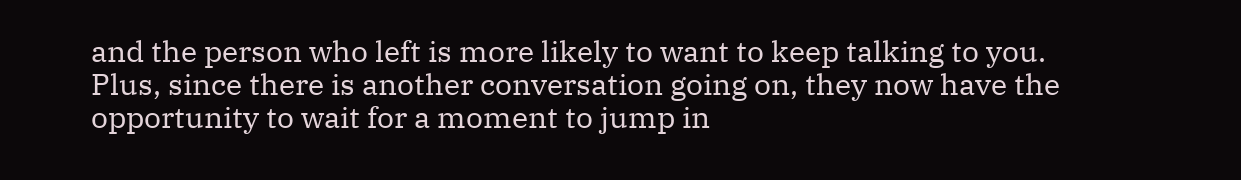and the person who left is more likely to want to keep talking to you. Plus, since there is another conversation going on, they now have the opportunity to wait for a moment to jump in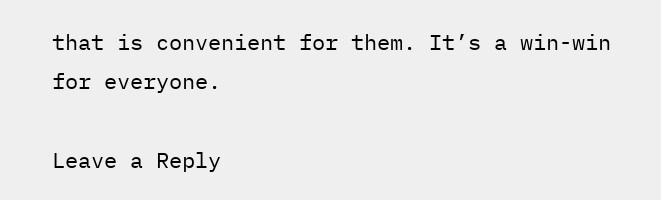that is convenient for them. It’s a win-win for everyone.

Leave a Reply